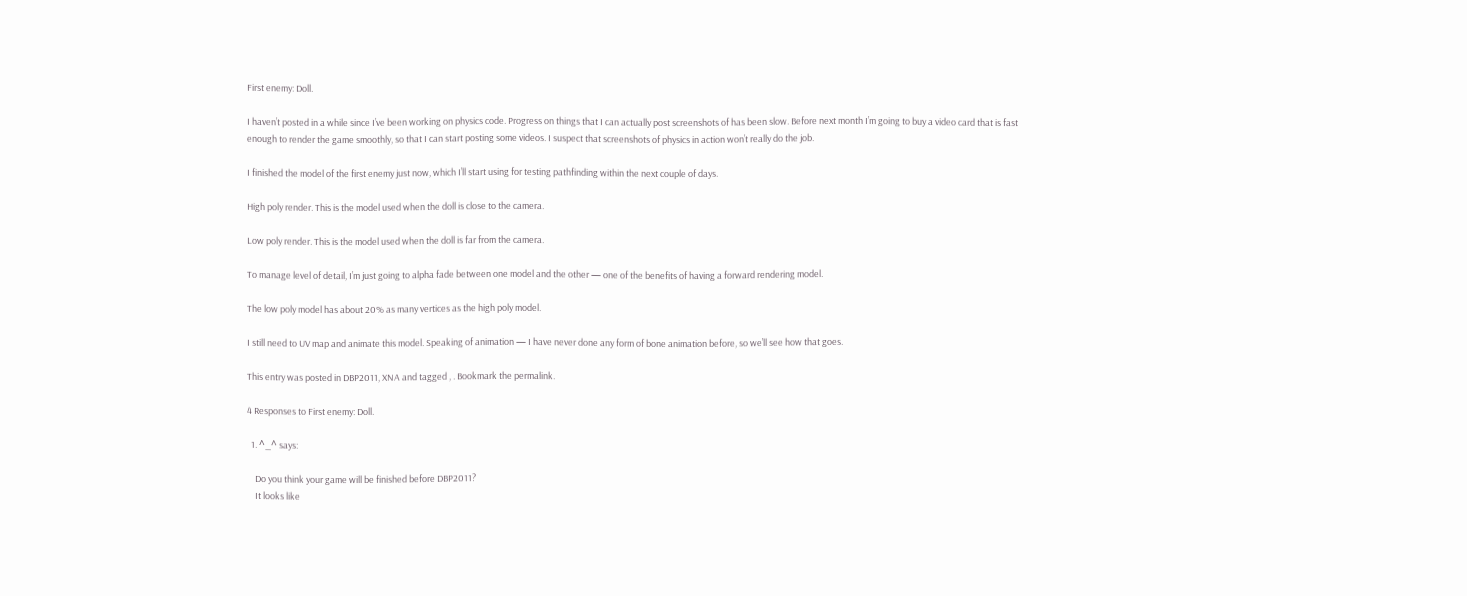First enemy: Doll.

I haven’t posted in a while since I’ve been working on physics code. Progress on things that I can actually post screenshots of has been slow. Before next month I’m going to buy a video card that is fast enough to render the game smoothly, so that I can start posting some videos. I suspect that screenshots of physics in action won’t really do the job.

I finished the model of the first enemy just now, which I’ll start using for testing pathfinding within the next couple of days.

High poly render. This is the model used when the doll is close to the camera.

Low poly render. This is the model used when the doll is far from the camera.

To manage level of detail, I’m just going to alpha fade between one model and the other — one of the benefits of having a forward rendering model.

The low poly model has about 20% as many vertices as the high poly model.

I still need to UV map and animate this model. Speaking of animation — I have never done any form of bone animation before, so we’ll see how that goes.

This entry was posted in DBP2011, XNA and tagged , . Bookmark the permalink.

4 Responses to First enemy: Doll.

  1. ^_^ says:

    Do you think your game will be finished before DBP2011?
    It looks like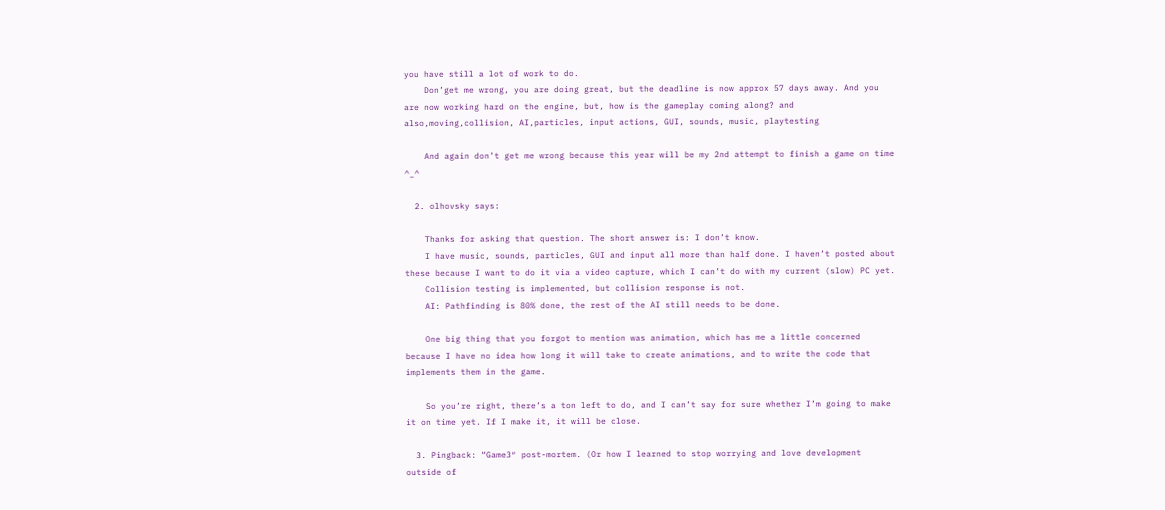you have still a lot of work to do.
    Don’get me wrong, you are doing great, but the deadline is now approx 57 days away. And you are now working hard on the engine, but, how is the gameplay coming along? and also,moving,collision, AI,particles, input actions, GUI, sounds, music, playtesting

    And again don’t get me wrong because this year will be my 2nd attempt to finish a game on time ^_^

  2. olhovsky says:

    Thanks for asking that question. The short answer is: I don’t know.
    I have music, sounds, particles, GUI and input all more than half done. I haven’t posted about these because I want to do it via a video capture, which I can’t do with my current (slow) PC yet.
    Collision testing is implemented, but collision response is not.
    AI: Pathfinding is 80% done, the rest of the AI still needs to be done.

    One big thing that you forgot to mention was animation, which has me a little concerned because I have no idea how long it will take to create animations, and to write the code that implements them in the game.

    So you’re right, there’s a ton left to do, and I can’t say for sure whether I’m going to make it on time yet. If I make it, it will be close.

  3. Pingback: “Game3″ post-mortem. (Or how I learned to stop worrying and love development outside of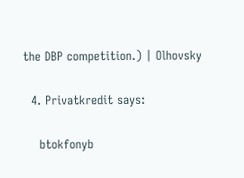the DBP competition.) | Olhovsky

  4. Privatkredit says:

    btokfonyb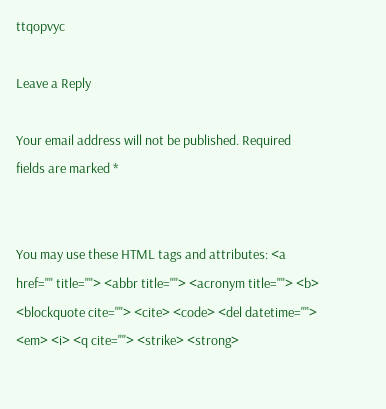ttqopvyc

Leave a Reply

Your email address will not be published. Required fields are marked *


You may use these HTML tags and attributes: <a href="" title=""> <abbr title=""> <acronym title=""> <b> <blockquote cite=""> <cite> <code> <del datetime=""> <em> <i> <q cite=""> <strike> <strong>